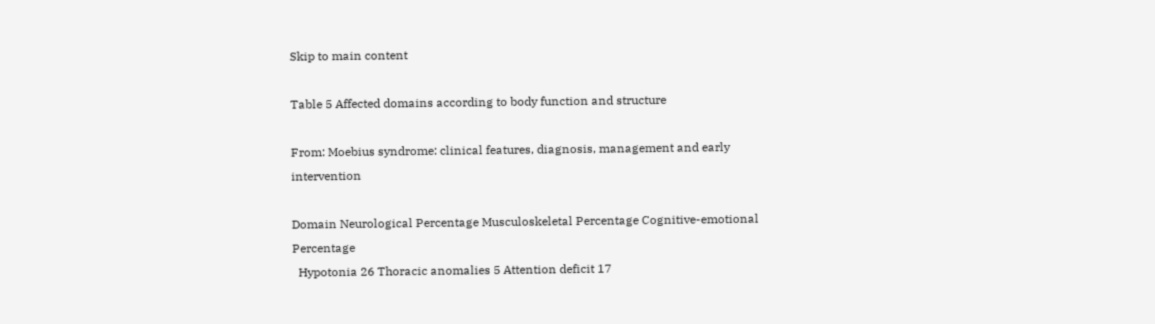Skip to main content

Table 5 Affected domains according to body function and structure

From: Moebius syndrome: clinical features, diagnosis, management and early intervention

Domain Neurological Percentage Musculoskeletal Percentage Cognitive-emotional Percentage
  Hypotonia 26 Thoracic anomalies 5 Attention deficit 17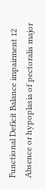Functional Deficit Balance impairment 12 Absence or hypoplasia of pectoralis major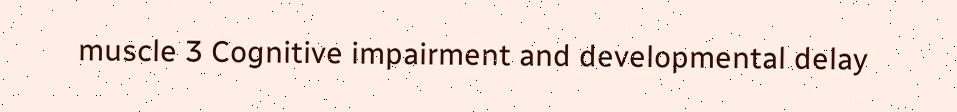muscle 3 Cognitive impairment and developmental delay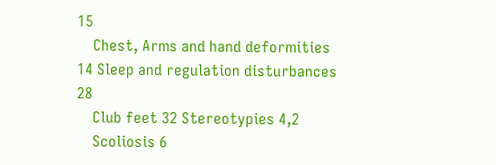15
    Chest, Arms and hand deformities 14 Sleep and regulation disturbances 28
    Club feet 32 Stereotypies 4,2
    Scoliosis 6